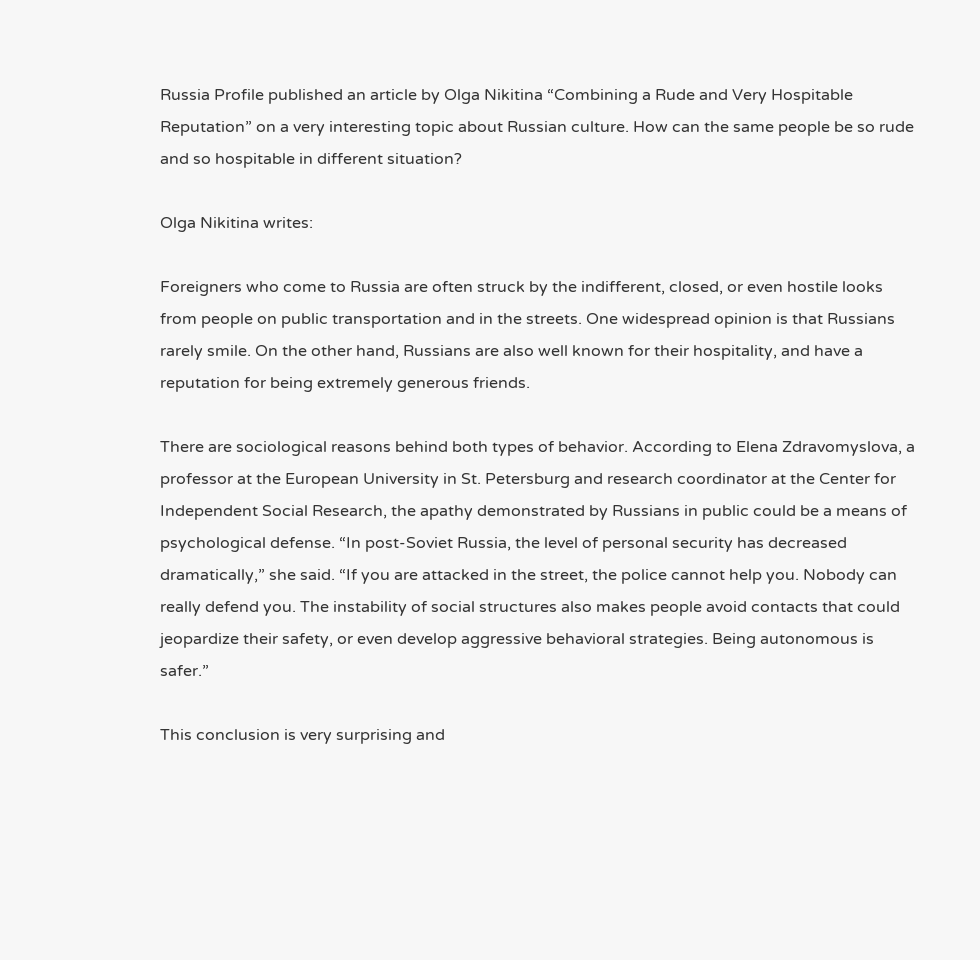Russia Profile published an article by Olga Nikitina “Combining a Rude and Very Hospitable Reputation” on a very interesting topic about Russian culture. How can the same people be so rude and so hospitable in different situation?

Olga Nikitina writes:

Foreigners who come to Russia are often struck by the indifferent, closed, or even hostile looks from people on public transportation and in the streets. One widespread opinion is that Russians rarely smile. On the other hand, Russians are also well known for their hospitality, and have a reputation for being extremely generous friends.

There are sociological reasons behind both types of behavior. According to Elena Zdravomyslova, a professor at the European University in St. Petersburg and research coordinator at the Center for Independent Social Research, the apathy demonstrated by Russians in public could be a means of psychological defense. “In post-Soviet Russia, the level of personal security has decreased dramatically,” she said. “If you are attacked in the street, the police cannot help you. Nobody can really defend you. The instability of social structures also makes people avoid contacts that could jeopardize their safety, or even develop aggressive behavioral strategies. Being autonomous is safer.”

This conclusion is very surprising and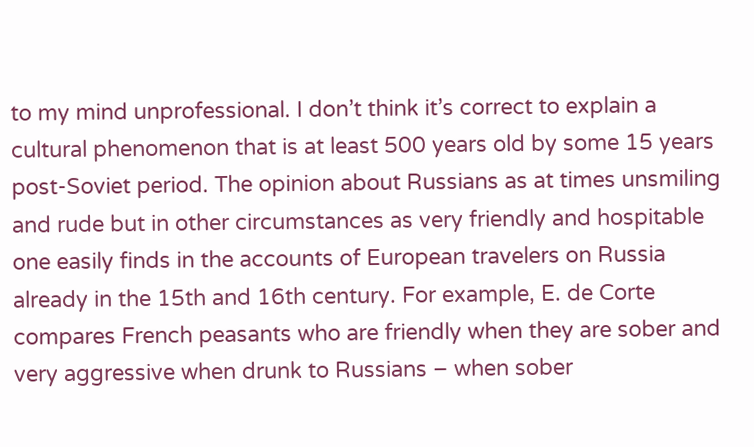to my mind unprofessional. I don’t think it’s correct to explain a cultural phenomenon that is at least 500 years old by some 15 years post-Soviet period. The opinion about Russians as at times unsmiling and rude but in other circumstances as very friendly and hospitable one easily finds in the accounts of European travelers on Russia already in the 15th and 16th century. For example, E. de Corte compares French peasants who are friendly when they are sober and very aggressive when drunk to Russians – when sober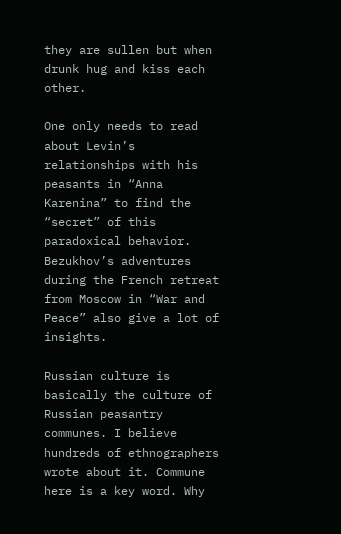they are sullen but when drunk hug and kiss each other.

One only needs to read about Levin’s relationships with his peasants in “Anna Karenina” to find the “secret” of this paradoxical behavior. Bezukhov’s adventures during the French retreat from Moscow in “War and Peace” also give a lot of insights.

Russian culture is basically the culture of Russian peasantry communes. I believe hundreds of ethnographers wrote about it. Commune here is a key word. Why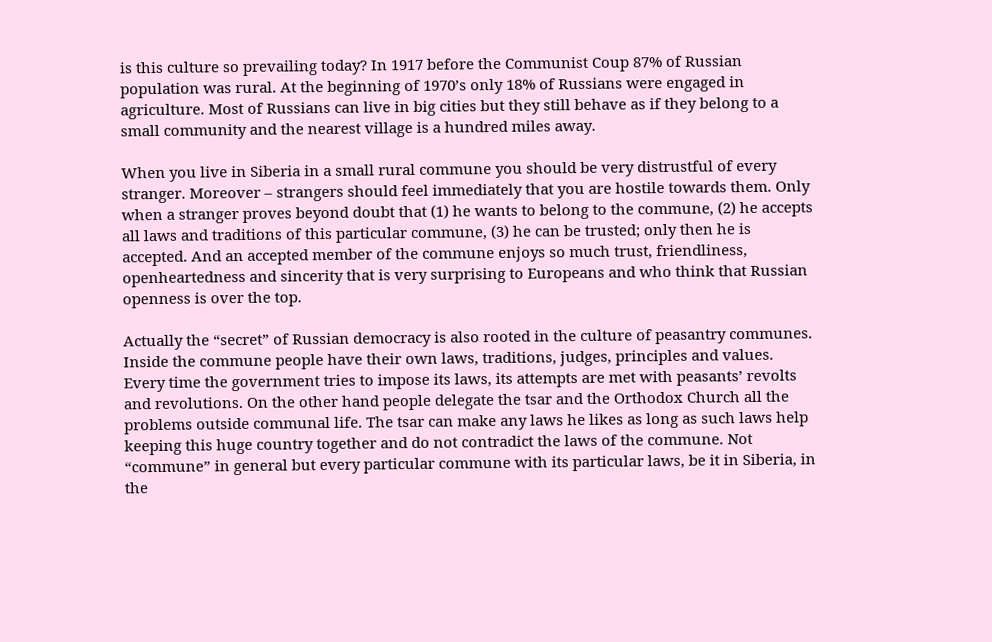is this culture so prevailing today? In 1917 before the Communist Coup 87% of Russian population was rural. At the beginning of 1970’s only 18% of Russians were engaged in agriculture. Most of Russians can live in big cities but they still behave as if they belong to a small community and the nearest village is a hundred miles away.

When you live in Siberia in a small rural commune you should be very distrustful of every stranger. Moreover – strangers should feel immediately that you are hostile towards them. Only when a stranger proves beyond doubt that (1) he wants to belong to the commune, (2) he accepts all laws and traditions of this particular commune, (3) he can be trusted; only then he is accepted. And an accepted member of the commune enjoys so much trust, friendliness, openheartedness and sincerity that is very surprising to Europeans and who think that Russian openness is over the top.

Actually the “secret” of Russian democracy is also rooted in the culture of peasantry communes. Inside the commune people have their own laws, traditions, judges, principles and values. Every time the government tries to impose its laws, its attempts are met with peasants’ revolts and revolutions. On the other hand people delegate the tsar and the Orthodox Church all the problems outside communal life. The tsar can make any laws he likes as long as such laws help keeping this huge country together and do not contradict the laws of the commune. Not “commune” in general but every particular commune with its particular laws, be it in Siberia, in the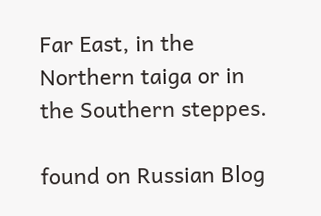Far East, in the Northern taiga or in the Southern steppes.

found on Russian Blog